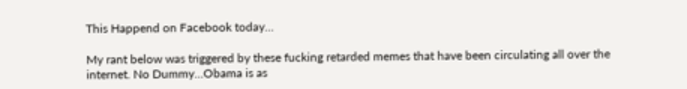This Happend on Facebook today…

My rant below was triggered by these fucking retarded memes that have been circulating all over the internet. No Dummy…Obama is as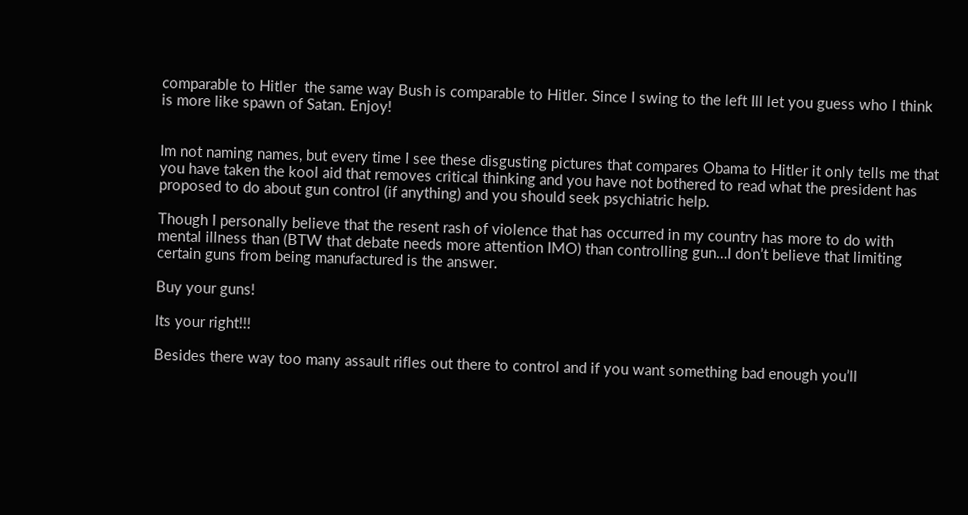comparable to Hitler  the same way Bush is comparable to Hitler. Since I swing to the left Ill let you guess who I think is more like spawn of Satan. Enjoy!


Im not naming names, but every time I see these disgusting pictures that compares Obama to Hitler it only tells me that you have taken the kool aid that removes critical thinking and you have not bothered to read what the president has proposed to do about gun control (if anything) and you should seek psychiatric help.

Though I personally believe that the resent rash of violence that has occurred in my country has more to do with mental illness than (BTW that debate needs more attention IMO) than controlling gun…I don’t believe that limiting certain guns from being manufactured is the answer.

Buy your guns!

Its your right!!!

Besides there way too many assault rifles out there to control and if you want something bad enough you’ll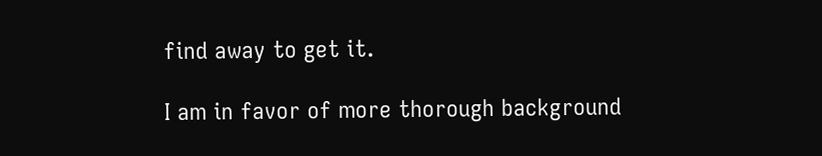find away to get it.

I am in favor of more thorough background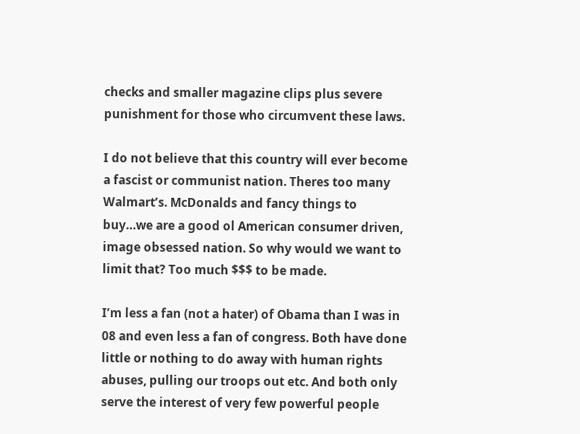checks and smaller magazine clips plus severe punishment for those who circumvent these laws.

I do not believe that this country will ever become a fascist or communist nation. Theres too many Walmart’s. McDonalds and fancy things to buy…we are a good ol American consumer driven, image obsessed nation. So why would we want to limit that? Too much $$$ to be made.

I’m less a fan (not a hater) of Obama than I was in 08 and even less a fan of congress. Both have done little or nothing to do away with human rights abuses, pulling our troops out etc. And both only serve the interest of very few powerful people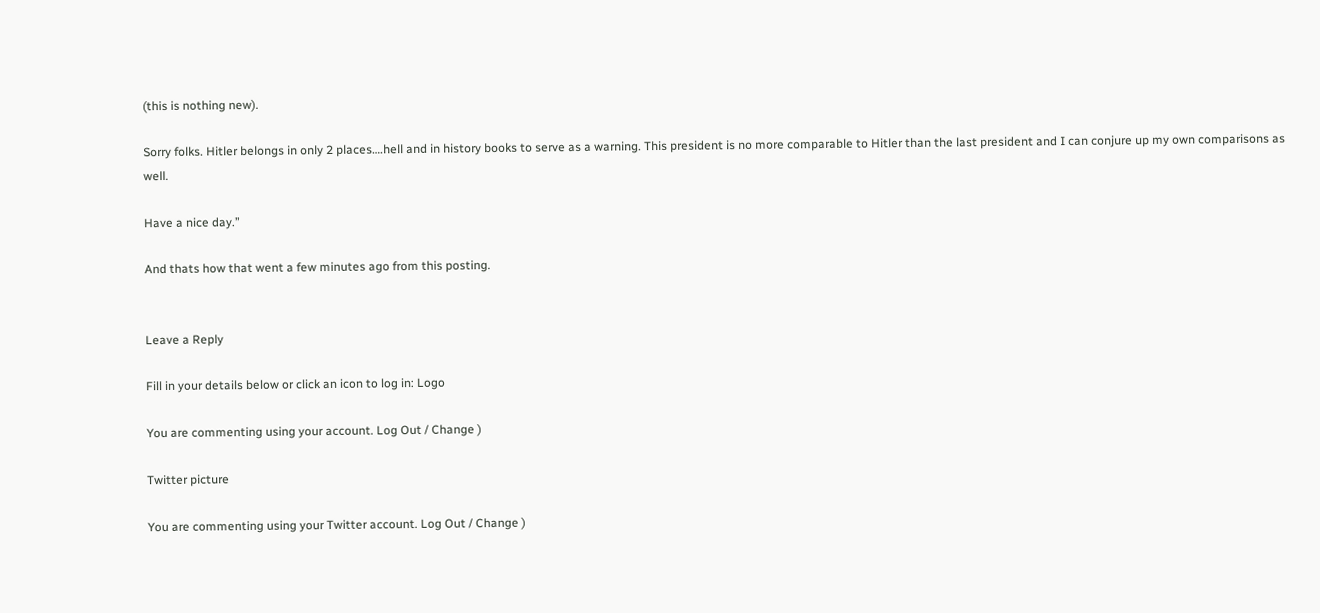(this is nothing new).

Sorry folks. Hitler belongs in only 2 places….hell and in history books to serve as a warning. This president is no more comparable to Hitler than the last president and I can conjure up my own comparisons as well.

Have a nice day.”

And thats how that went a few minutes ago from this posting.


Leave a Reply

Fill in your details below or click an icon to log in: Logo

You are commenting using your account. Log Out / Change )

Twitter picture

You are commenting using your Twitter account. Log Out / Change )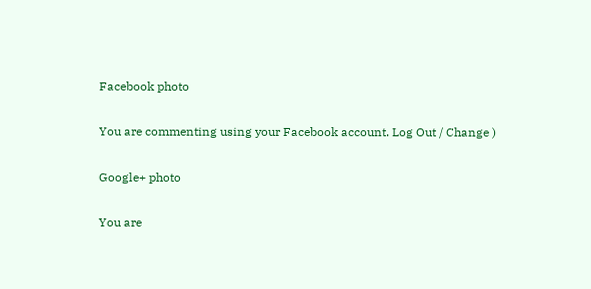Facebook photo

You are commenting using your Facebook account. Log Out / Change )

Google+ photo

You are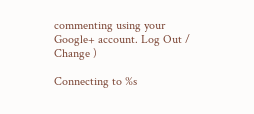commenting using your Google+ account. Log Out / Change )

Connecting to %s